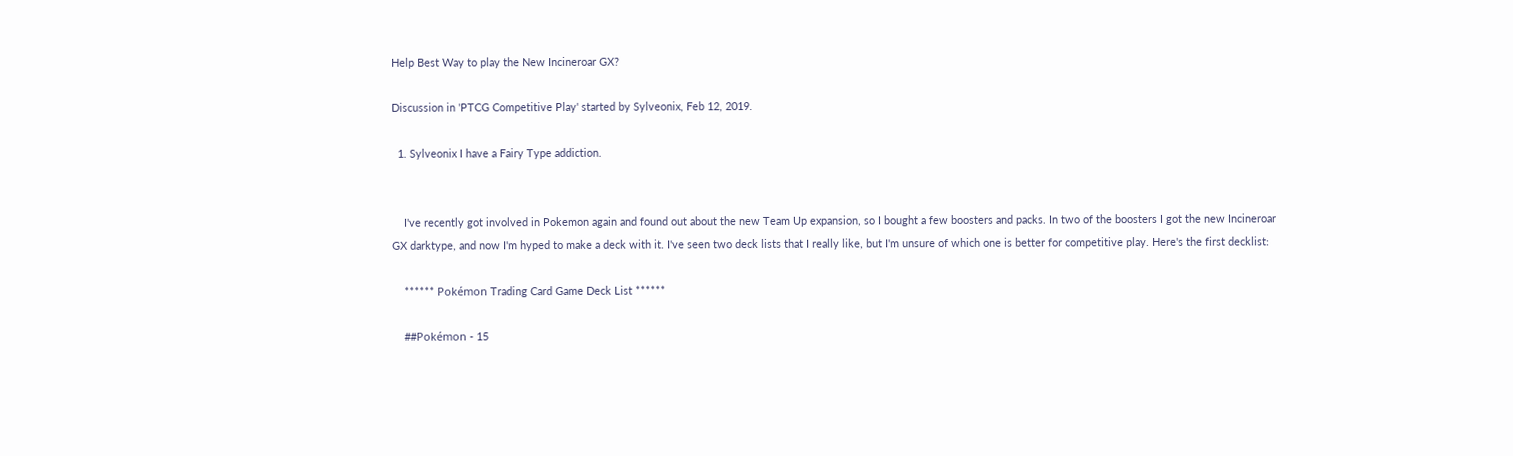Help Best Way to play the New Incineroar GX?

Discussion in 'PTCG Competitive Play' started by Sylveonix, Feb 12, 2019.

  1. Sylveonix I have a Fairy Type addiction.


    I've recently got involved in Pokemon again and found out about the new Team Up expansion, so I bought a few boosters and packs. In two of the boosters I got the new Incineroar GX darktype, and now I'm hyped to make a deck with it. I've seen two deck lists that I really like, but I'm unsure of which one is better for competitive play. Here's the first decklist:

    ****** Pokémon Trading Card Game Deck List ******

    ##Pokémon - 15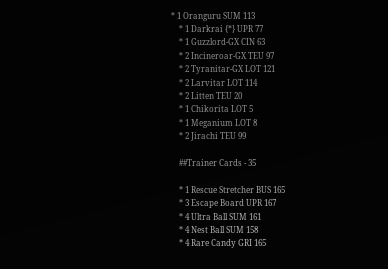* 1 Oranguru SUM 113
    * 1 Darkrai {*} UPR 77
    * 1 Guzzlord-GX CIN 63
    * 2 Incineroar-GX TEU 97
    * 2 Tyranitar-GX LOT 121
    * 2 Larvitar LOT 114
    * 2 Litten TEU 20
    * 1 Chikorita LOT 5
    * 1 Meganium LOT 8
    * 2 Jirachi TEU 99

    ##Trainer Cards - 35

    * 1 Rescue Stretcher BUS 165
    * 3 Escape Board UPR 167
    * 4 Ultra Ball SUM 161
    * 4 Nest Ball SUM 158
    * 4 Rare Candy GRI 165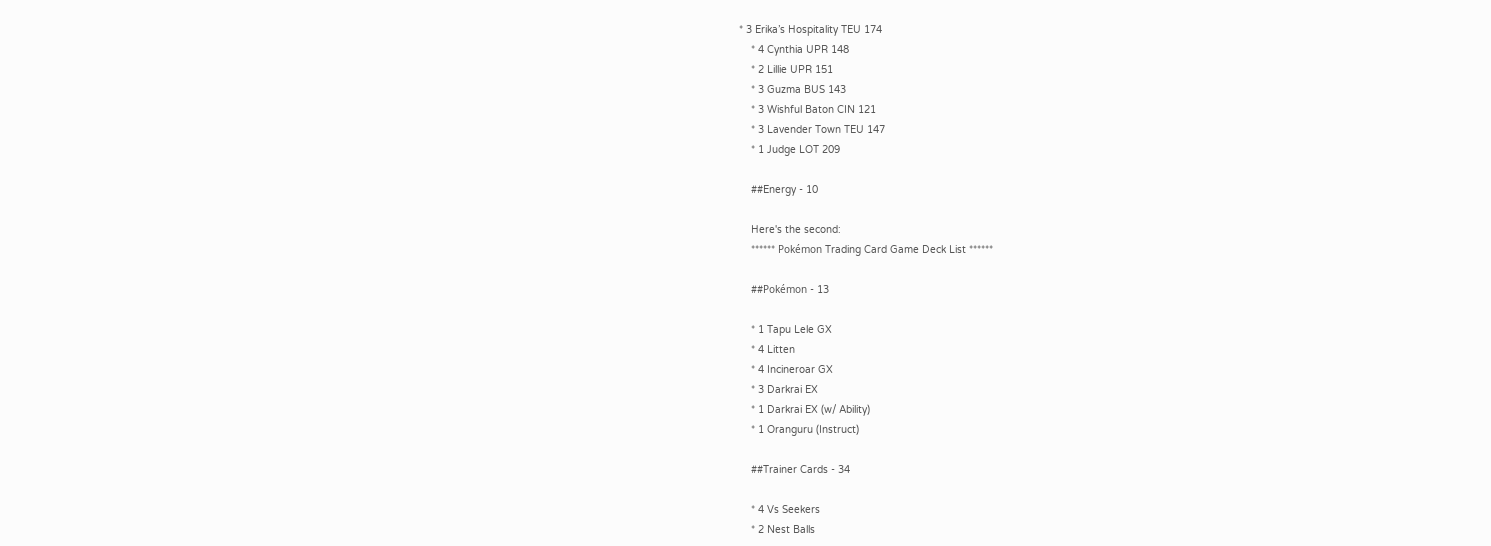* 3 Erika’s Hospitality TEU 174
    * 4 Cynthia UPR 148
    * 2 Lillie UPR 151
    * 3 Guzma BUS 143
    * 3 Wishful Baton CIN 121
    * 3 Lavender Town TEU 147
    * 1 Judge LOT 209

    ##Energy - 10

    Here's the second:
    ****** Pokémon Trading Card Game Deck List ******

    ##Pokémon - 13

    * 1 Tapu Lele GX
    * 4 Litten
    * 4 Incineroar GX
    * 3 Darkrai EX
    * 1 Darkrai EX (w/ Ability)
    * 1 Oranguru (Instruct)

    ##Trainer Cards - 34

    * 4 Vs Seekers
    * 2 Nest Balls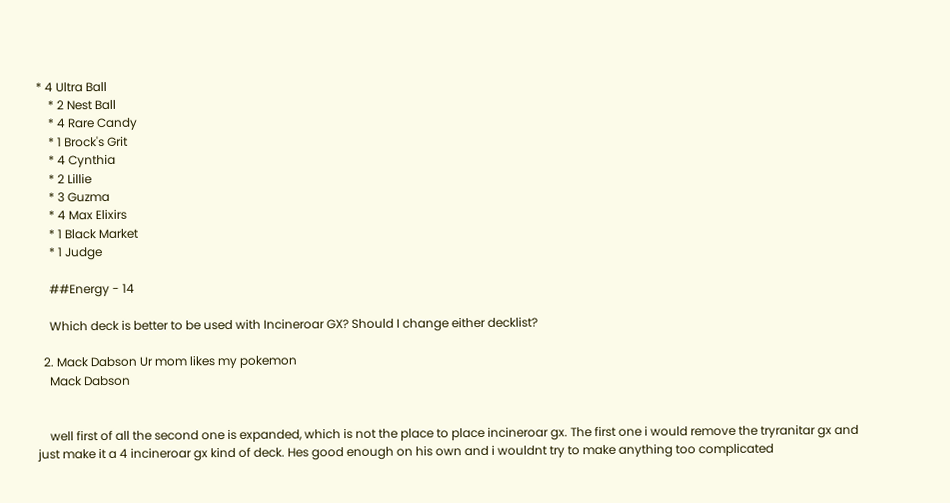* 4 Ultra Ball
    * 2 Nest Ball
    * 4 Rare Candy
    * 1 Brock's Grit
    * 4 Cynthia
    * 2 Lillie
    * 3 Guzma
    * 4 Max Elixirs
    * 1 Black Market
    * 1 Judge

    ##Energy - 14

    Which deck is better to be used with Incineroar GX? Should I change either decklist?

  2. Mack Dabson Ur mom likes my pokemon
    Mack Dabson


    well first of all the second one is expanded, which is not the place to place incineroar gx. The first one i would remove the tryranitar gx and just make it a 4 incineroar gx kind of deck. Hes good enough on his own and i wouldnt try to make anything too complicated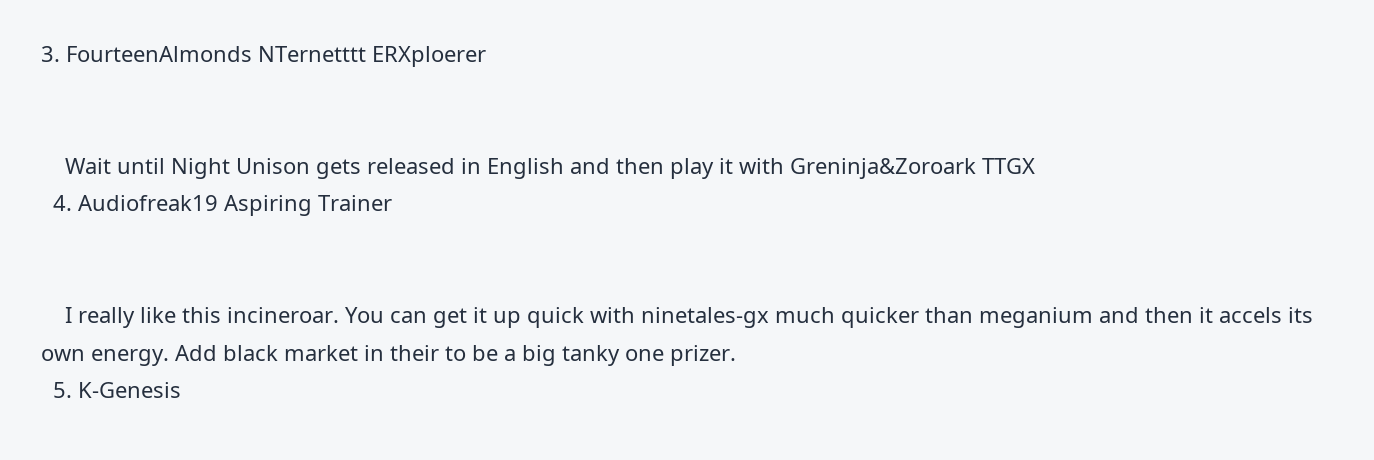3. FourteenAlmonds NTernetttt ERXploerer


    Wait until Night Unison gets released in English and then play it with Greninja&Zoroark TTGX
  4. Audiofreak19 Aspiring Trainer


    I really like this incineroar. You can get it up quick with ninetales-gx much quicker than meganium and then it accels its own energy. Add black market in their to be a big tanky one prizer.
  5. K-Genesis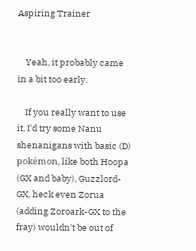Aspiring Trainer


    Yeah, it probably came in a bit too early.

    If you really want to use it, I'd try some Nanu shenanigans with basic (D) pokémon, like both Hoopa (GX and baby), Guzzlord-GX, heck even Zorua (adding Zoroark-GX to the fray) wouldn't be out of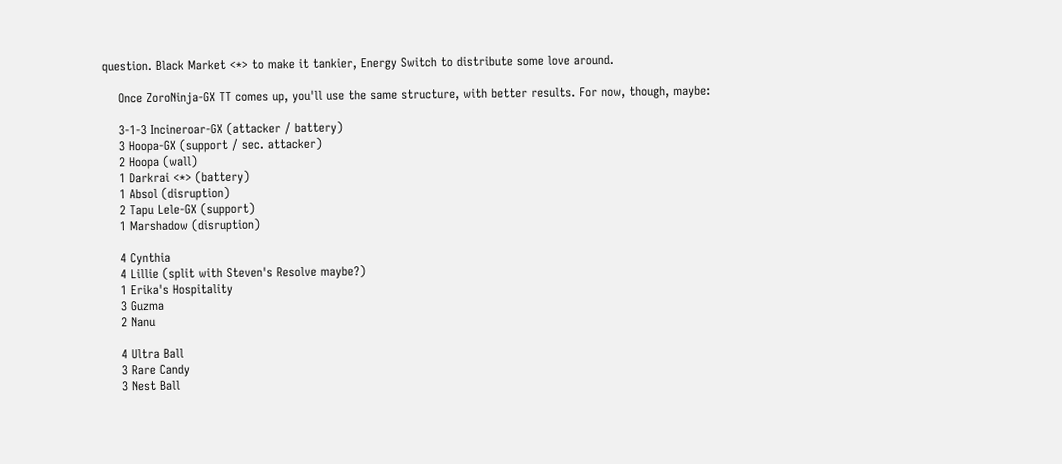question. Black Market <*> to make it tankier, Energy Switch to distribute some love around.

    Once ZoroNinja-GX TT comes up, you'll use the same structure, with better results. For now, though, maybe:

    3-1-3 Incineroar-GX (attacker / battery)
    3 Hoopa-GX (support / sec. attacker)
    2 Hoopa (wall)
    1 Darkrai <*> (battery)
    1 Absol (disruption)
    2 Tapu Lele-GX (support)
    1 Marshadow (disruption)

    4 Cynthia
    4 Lillie (split with Steven's Resolve maybe?)
    1 Erika's Hospitality
    3 Guzma
    2 Nanu

    4 Ultra Ball
    3 Rare Candy
    3 Nest Ball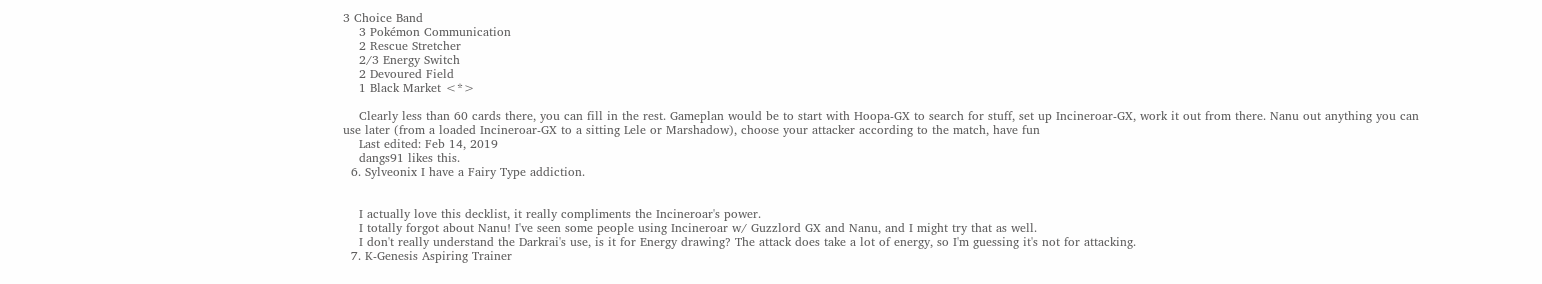3 Choice Band
    3 Pokémon Communication
    2 Rescue Stretcher
    2/3 Energy Switch
    2 Devoured Field
    1 Black Market <*>

    Clearly less than 60 cards there, you can fill in the rest. Gameplan would be to start with Hoopa-GX to search for stuff, set up Incineroar-GX, work it out from there. Nanu out anything you can use later (from a loaded Incineroar-GX to a sitting Lele or Marshadow), choose your attacker according to the match, have fun
    Last edited: Feb 14, 2019
    dangs91 likes this.
  6. Sylveonix I have a Fairy Type addiction.


    I actually love this decklist, it really compliments the Incineroar's power.
    I totally forgot about Nanu! I've seen some people using Incineroar w/ Guzzlord GX and Nanu, and I might try that as well.
    I don't really understand the Darkrai's use, is it for Energy drawing? The attack does take a lot of energy, so I'm guessing it's not for attacking.
  7. K-Genesis Aspiring Trainer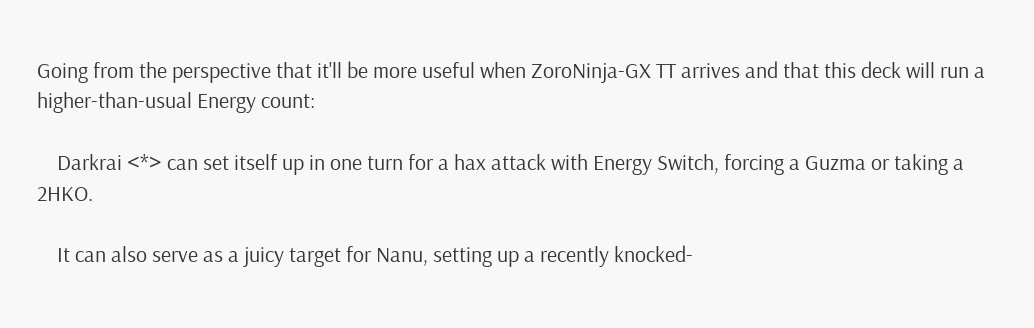Going from the perspective that it'll be more useful when ZoroNinja-GX TT arrives and that this deck will run a higher-than-usual Energy count:

    Darkrai <*> can set itself up in one turn for a hax attack with Energy Switch, forcing a Guzma or taking a 2HKO.

    It can also serve as a juicy target for Nanu, setting up a recently knocked-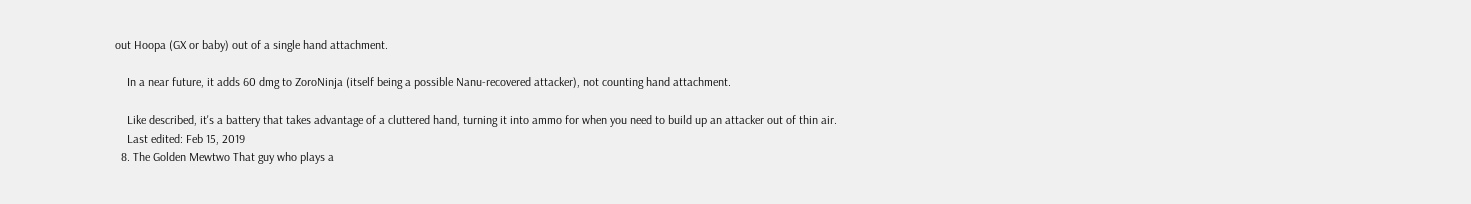out Hoopa (GX or baby) out of a single hand attachment.

    In a near future, it adds 60 dmg to ZoroNinja (itself being a possible Nanu-recovered attacker), not counting hand attachment.

    Like described, it's a battery that takes advantage of a cluttered hand, turning it into ammo for when you need to build up an attacker out of thin air.
    Last edited: Feb 15, 2019
  8. The Golden Mewtwo That guy who plays a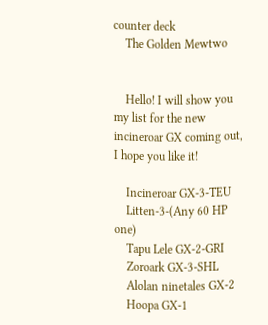counter deck
    The Golden Mewtwo


    Hello! I will show you my list for the new incineroar GX coming out, I hope you like it!

    Incineroar GX-3-TEU
    Litten-3-(Any 60 HP one)
    Tapu Lele GX-2-GRI
    Zoroark GX-3-SHL
    Alolan ninetales GX-2
    Hoopa GX-1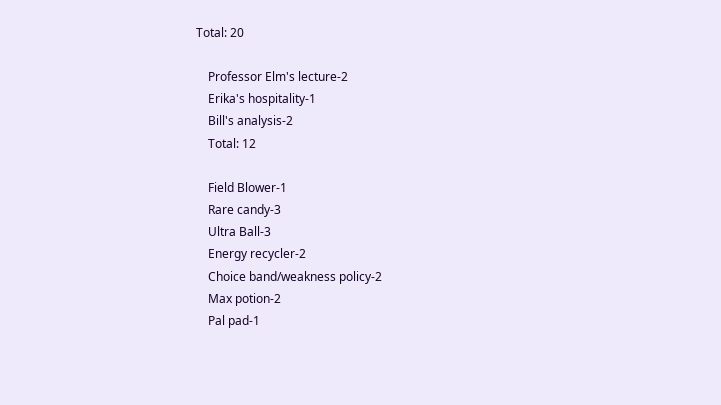Total: 20

    Professor Elm's lecture-2
    Erika's hospitality-1
    Bill's analysis-2
    Total: 12

    Field Blower-1
    Rare candy-3
    Ultra Ball-3
    Energy recycler-2
    Choice band/weakness policy-2
    Max potion-2
    Pal pad-1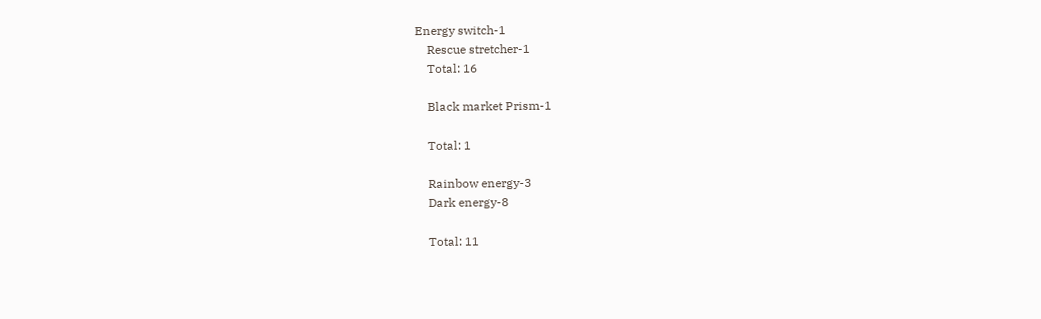Energy switch-1
    Rescue stretcher-1
    Total: 16

    Black market Prism-1

    Total: 1

    Rainbow energy-3
    Dark energy-8

    Total: 11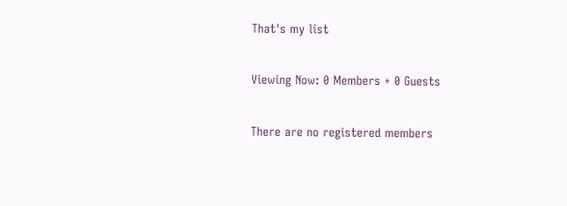That's my list

Viewing Now: 0 Members + 0 Guests

There are no registered members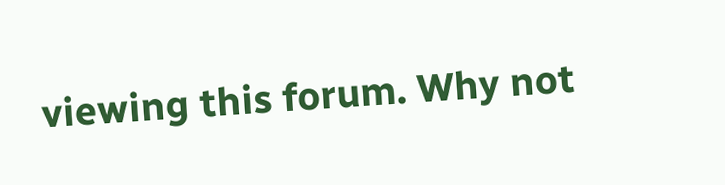viewing this forum. Why not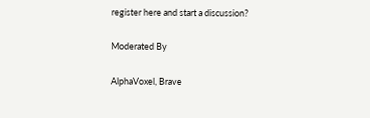register here and start a discussion?

Moderated By

AlphaVoxel, Brave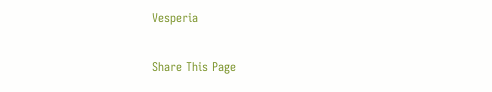Vesperia

Share This Page